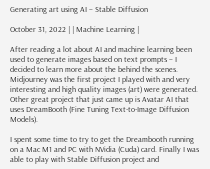Generating art using AI – Stable Diffusion

October 31, 2022 | | Machine Learning |

After reading a lot about AI and machine learning been used to generate images based on text prompts – I decided to learn more about the behind the scenes. Midjourney was the first project I played with and very interesting and high quality images (art) were generated. Other great project that just came up is Avatar AI that uses DreamBooth (Fine Tuning Text-to-Image Diffusion Models).

I spent some time to try to get the Dreambooth running on a Mac M1 and PC with NVidia (Cuda) card. Finally I was able to play with Stable Diffusion project and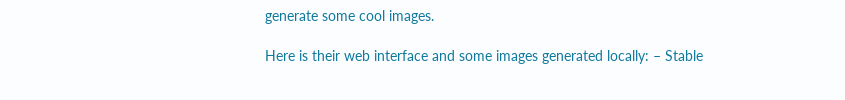generate some cool images.

Here is their web interface and some images generated locally: – Stable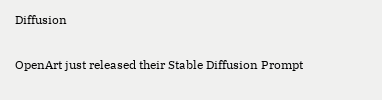Diffusion

OpenArt just released their Stable Diffusion Prompt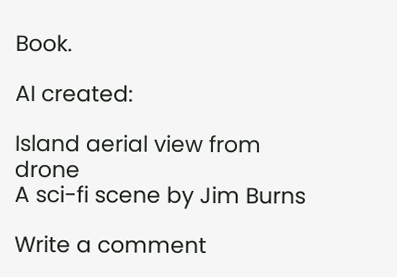Book.

AI created:

Island aerial view from drone
A sci-fi scene by Jim Burns

Write a comment